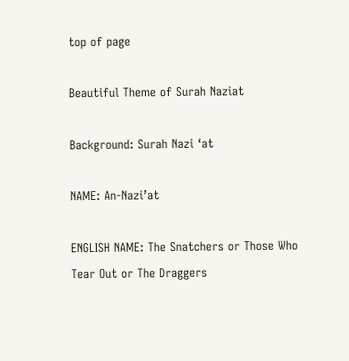top of page

Beautiful Theme of Surah Naziat

Background: Surah Nazi ‘at

NAME: An-Nazi’at

ENGLISH NAME: The Snatchers or Those Who Tear Out or The Draggers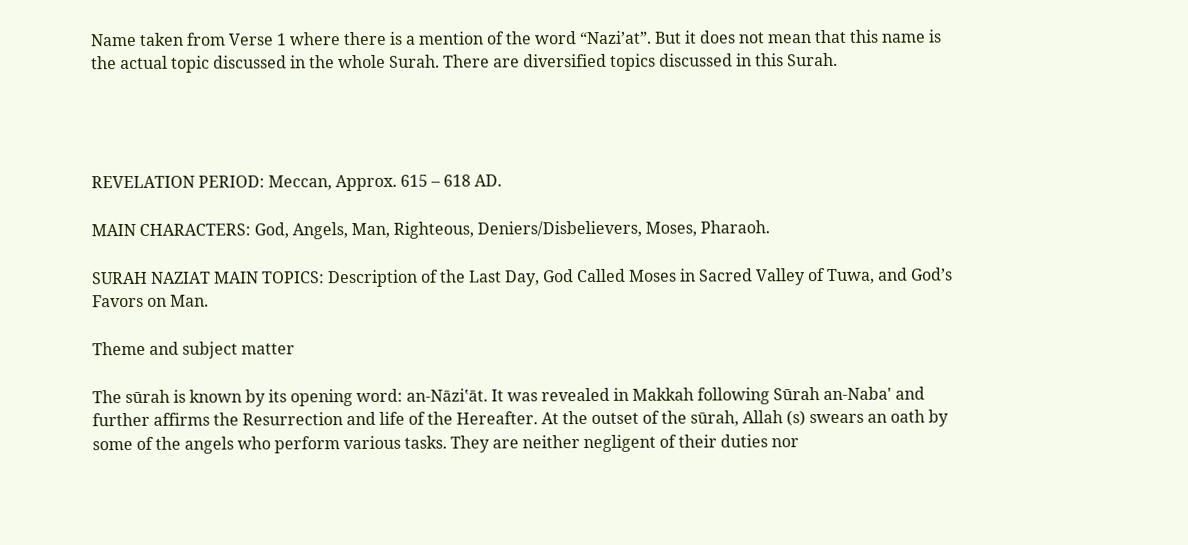Name taken from Verse 1 where there is a mention of the word “Nazi’at”. But it does not mean that this name is the actual topic discussed in the whole Surah. There are diversified topics discussed in this Surah.




REVELATION PERIOD: Meccan, Approx. 615 – 618 AD.

MAIN CHARACTERS: God, Angels, Man, Righteous, Deniers/Disbelievers, Moses, Pharaoh.

SURAH NAZIAT MAIN TOPICS: Description of the Last Day, God Called Moses in Sacred Valley of Tuwa, and God’s Favors on Man.

Theme and subject matter

The sūrah is known by its opening word: an-Nāziʽāt. It was revealed in Makkah following Sūrah an-Naba' and further affirms the Resurrection and life of the Hereafter. At the outset of the sūrah, Allah (s) swears an oath by some of the angels who perform various tasks. They are neither negligent of their duties nor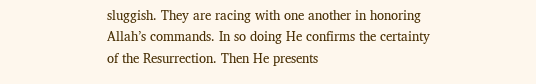sluggish. They are racing with one another in honoring Allah’s commands. In so doing He confirms the certainty of the Resurrection. Then He presents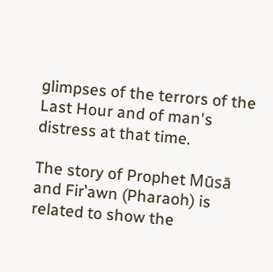glimpses of the terrors of the Last Hour and of man's distress at that time.

The story of Prophet Mūsā and Firʽawn (Pharaoh) is related to show the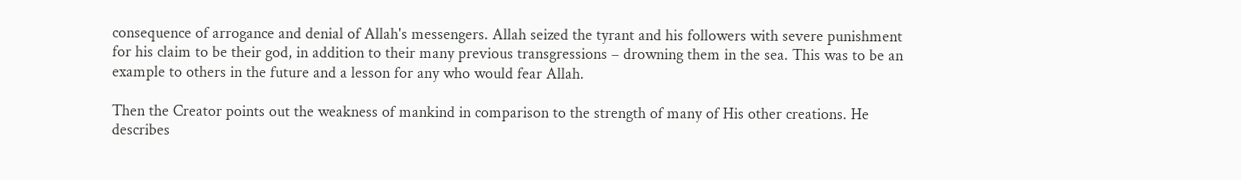consequence of arrogance and denial of Allah's messengers. Allah seized the tyrant and his followers with severe punishment for his claim to be their god, in addition to their many previous transgressions – drowning them in the sea. This was to be an example to others in the future and a lesson for any who would fear Allah.

Then the Creator points out the weakness of mankind in comparison to the strength of many of His other creations. He describes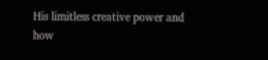His limitless creative power and how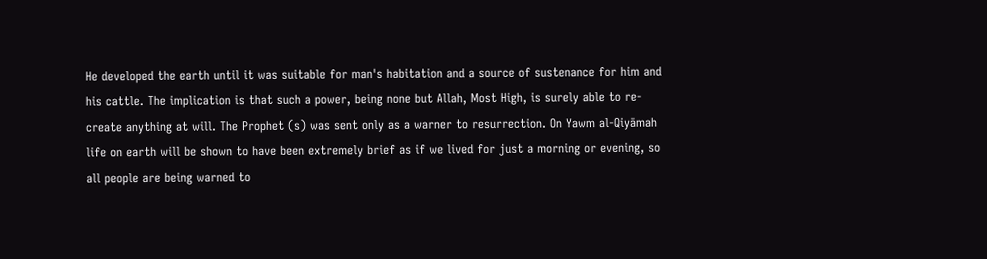He developed the earth until it was suitable for man's habitation and a source of sustenance for him and his cattle. The implication is that such a power, being none but Allah, Most High, is surely able to re-create anything at will. The Prophet (s) was sent only as a warner to resurrection. On Yawm al-Qiyāmah life on earth will be shown to have been extremely brief as if we lived for just a morning or evening, so all people are being warned to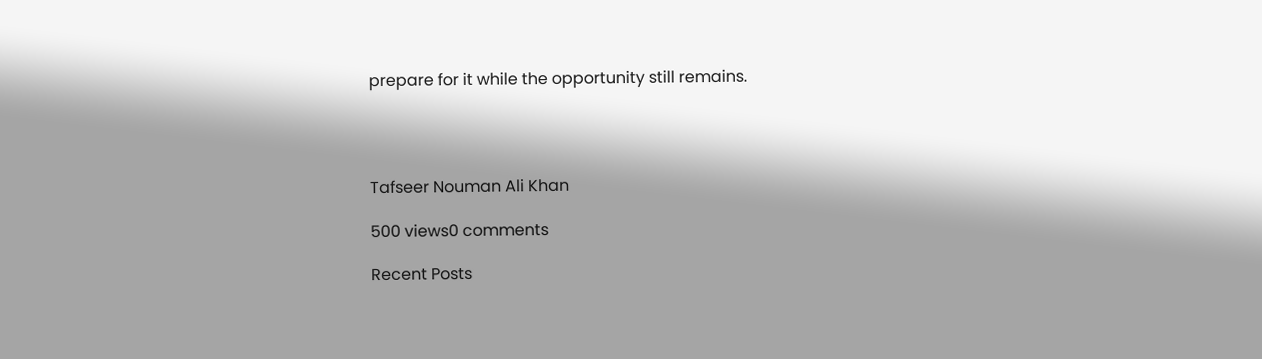prepare for it while the opportunity still remains.




Tafseer Nouman Ali Khan

500 views0 comments

Recent Posts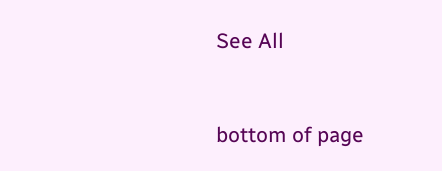See All


bottom of page